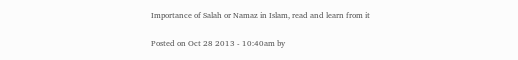Importance of Salah or Namaz in Islam, read and learn from it

Posted on Oct 28 2013 - 10:40am by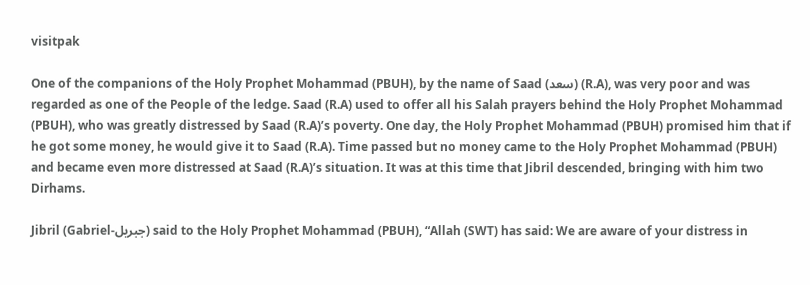visitpak

One of the companions of the Holy Prophet Mohammad (PBUH), by the name of Saad (سعد) (R.A), was very poor and was regarded as one of the People of the ledge. Saad (R.A) used to offer all his Salah prayers behind the Holy Prophet Mohammad (PBUH), who was greatly distressed by Saad (R.A)’s poverty. One day, the Holy Prophet Mohammad (PBUH) promised him that if he got some money, he would give it to Saad (R.A). Time passed but no money came to the Holy Prophet Mohammad (PBUH) and became even more distressed at Saad (R.A)’s situation. It was at this time that Jibril descended, bringing with him two Dirhams.

Jibril (Gabriel-جبریل) said to the Holy Prophet Mohammad (PBUH), “Allah (SWT) has said: We are aware of your distress in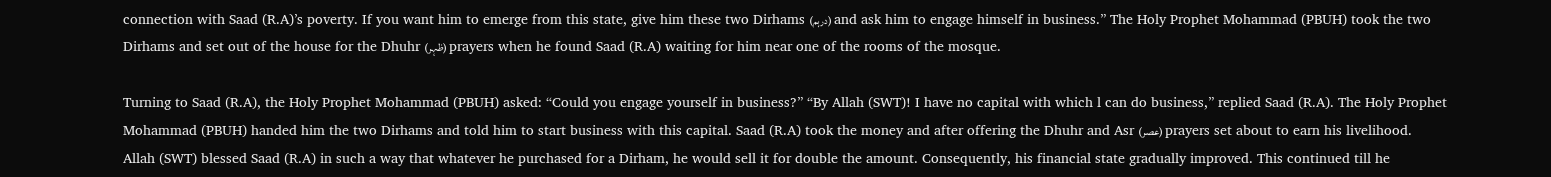connection with Saad (R.A)’s poverty. If you want him to emerge from this state, give him these two Dirhams (درہم) and ask him to engage himself in business.” The Holy Prophet Mohammad (PBUH) took the two Dirhams and set out of the house for the Dhuhr (ظہر) prayers when he found Saad (R.A) waiting for him near one of the rooms of the mosque.

Turning to Saad (R.A), the Holy Prophet Mohammad (PBUH) asked: “Could you engage yourself in business?” “By Allah (SWT)! I have no capital with which l can do business,” replied Saad (R.A). The Holy Prophet Mohammad (PBUH) handed him the two Dirhams and told him to start business with this capital. Saad (R.A) took the money and after offering the Dhuhr and Asr (عصر) prayers set about to earn his livelihood. Allah (SWT) blessed Saad (R.A) in such a way that whatever he purchased for a Dirham, he would sell it for double the amount. Consequently, his financial state gradually improved. This continued till he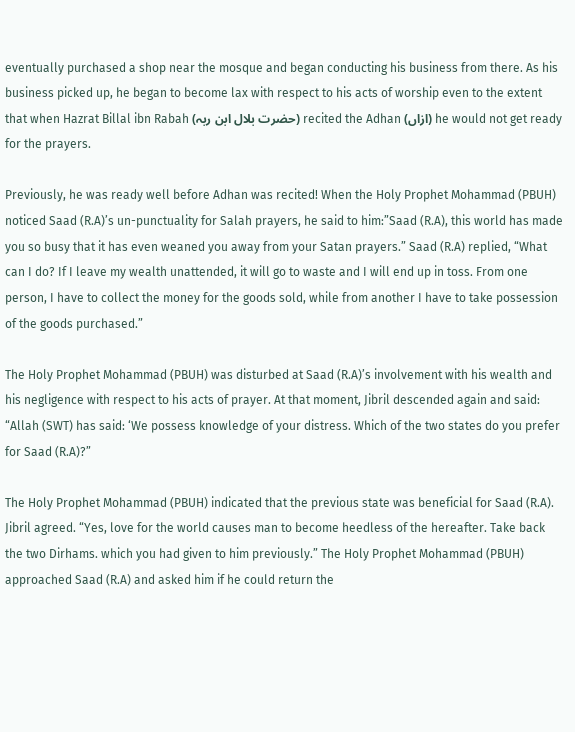eventually purchased a shop near the mosque and began conducting his business from there. As his business picked up, he began to become lax with respect to his acts of worship even to the extent that when Hazrat Billal ibn Rabah (حضرت بلال ابن ربہ) recited the Adhan (ازاں) he would not get ready for the prayers.

Previously, he was ready well before Adhan was recited! When the Holy Prophet Mohammad (PBUH) noticed Saad (R.A)’s un-punctuality for Salah prayers, he said to him:”Saad (R.A), this world has made you so busy that it has even weaned you away from your Satan prayers.” Saad (R.A) replied, “What can I do? If I leave my wealth unattended, it will go to waste and I will end up in toss. From one person, I have to collect the money for the goods sold, while from another I have to take possession of the goods purchased.”

The Holy Prophet Mohammad (PBUH) was disturbed at Saad (R.A)’s involvement with his wealth and his negligence with respect to his acts of prayer. At that moment, Jibril descended again and said: “Allah (SWT) has said: ‘We possess knowledge of your distress. Which of the two states do you prefer for Saad (R.A)?”

The Holy Prophet Mohammad (PBUH) indicated that the previous state was beneficial for Saad (R.A). Jibril agreed. “Yes, love for the world causes man to become heedless of the hereafter. Take back the two Dirhams. which you had given to him previously.” The Holy Prophet Mohammad (PBUH) approached Saad (R.A) and asked him if he could return the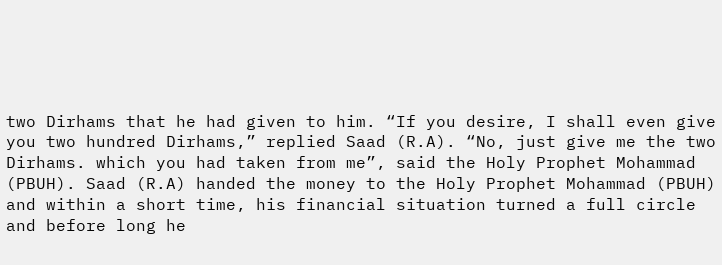two Dirhams that he had given to him. “If you desire, I shall even give you two hundred Dirhams,” replied Saad (R.A). “No, just give me the two Dirhams. which you had taken from me”, said the Holy Prophet Mohammad (PBUH). Saad (R.A) handed the money to the Holy Prophet Mohammad (PBUH) and within a short time, his financial situation turned a full circle and before long he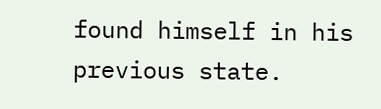found himself in his previous state.